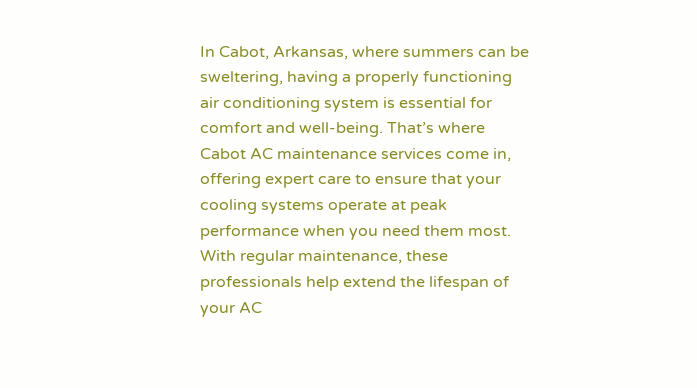In Cabot, Arkansas, where summers can be sweltering, having a properly functioning air conditioning system is essential for comfort and well-being. That’s where Cabot AC maintenance services come in, offering expert care to ensure that your cooling systems operate at peak performance when you need them most. With regular maintenance, these professionals help extend the lifespan of your AC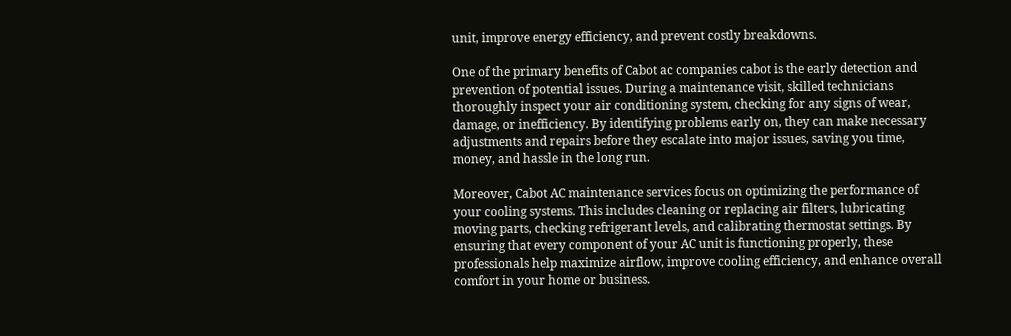unit, improve energy efficiency, and prevent costly breakdowns.

One of the primary benefits of Cabot ac companies cabot is the early detection and prevention of potential issues. During a maintenance visit, skilled technicians thoroughly inspect your air conditioning system, checking for any signs of wear, damage, or inefficiency. By identifying problems early on, they can make necessary adjustments and repairs before they escalate into major issues, saving you time, money, and hassle in the long run.

Moreover, Cabot AC maintenance services focus on optimizing the performance of your cooling systems. This includes cleaning or replacing air filters, lubricating moving parts, checking refrigerant levels, and calibrating thermostat settings. By ensuring that every component of your AC unit is functioning properly, these professionals help maximize airflow, improve cooling efficiency, and enhance overall comfort in your home or business.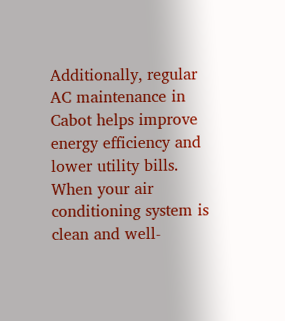Additionally, regular AC maintenance in Cabot helps improve energy efficiency and lower utility bills. When your air conditioning system is clean and well-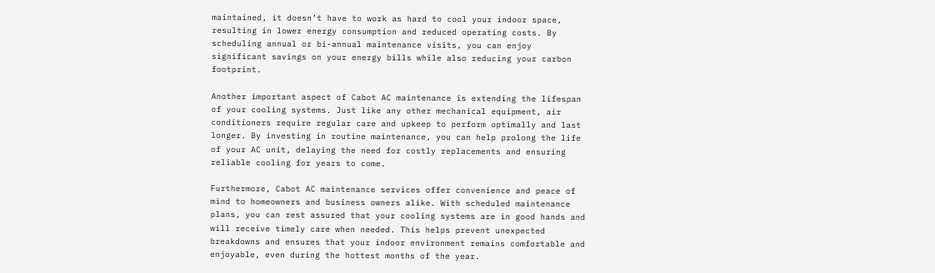maintained, it doesn’t have to work as hard to cool your indoor space, resulting in lower energy consumption and reduced operating costs. By scheduling annual or bi-annual maintenance visits, you can enjoy significant savings on your energy bills while also reducing your carbon footprint.

Another important aspect of Cabot AC maintenance is extending the lifespan of your cooling systems. Just like any other mechanical equipment, air conditioners require regular care and upkeep to perform optimally and last longer. By investing in routine maintenance, you can help prolong the life of your AC unit, delaying the need for costly replacements and ensuring reliable cooling for years to come.

Furthermore, Cabot AC maintenance services offer convenience and peace of mind to homeowners and business owners alike. With scheduled maintenance plans, you can rest assured that your cooling systems are in good hands and will receive timely care when needed. This helps prevent unexpected breakdowns and ensures that your indoor environment remains comfortable and enjoyable, even during the hottest months of the year.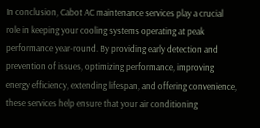In conclusion, Cabot AC maintenance services play a crucial role in keeping your cooling systems operating at peak performance year-round. By providing early detection and prevention of issues, optimizing performance, improving energy efficiency, extending lifespan, and offering convenience, these services help ensure that your air conditioning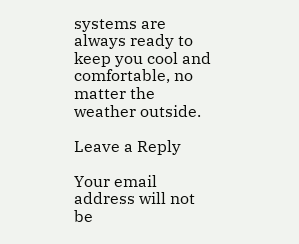systems are always ready to keep you cool and comfortable, no matter the weather outside.

Leave a Reply

Your email address will not be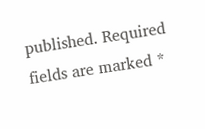published. Required fields are marked *